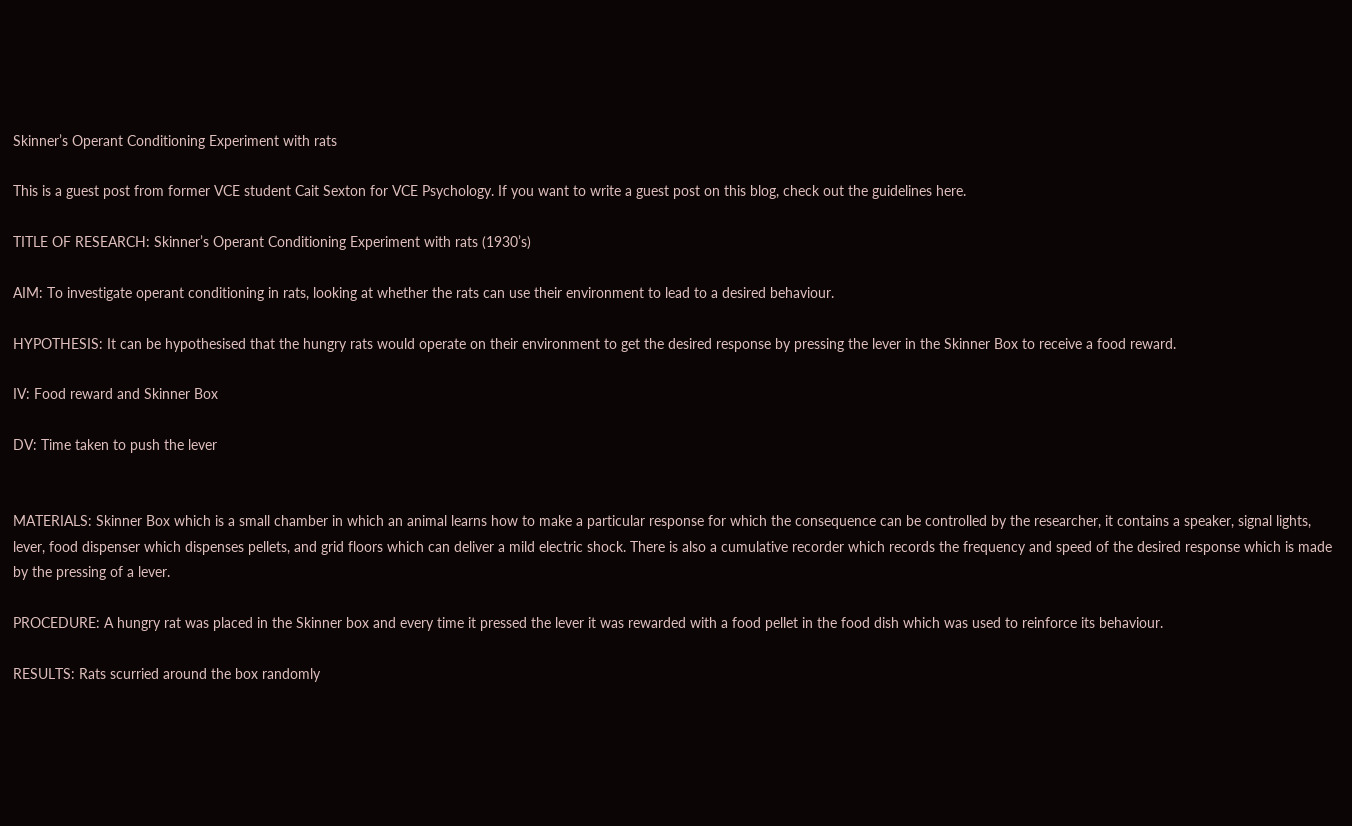Skinner’s Operant Conditioning Experiment with rats

This is a guest post from former VCE student Cait Sexton for VCE Psychology. If you want to write a guest post on this blog, check out the guidelines here.

TITLE OF RESEARCH: Skinner’s Operant Conditioning Experiment with rats (1930’s)

AIM: To investigate operant conditioning in rats, looking at whether the rats can use their environment to lead to a desired behaviour.

HYPOTHESIS: It can be hypothesised that the hungry rats would operate on their environment to get the desired response by pressing the lever in the Skinner Box to receive a food reward.

IV: Food reward and Skinner Box

DV: Time taken to push the lever


MATERIALS: Skinner Box which is a small chamber in which an animal learns how to make a particular response for which the consequence can be controlled by the researcher, it contains a speaker, signal lights, lever, food dispenser which dispenses pellets, and grid floors which can deliver a mild electric shock. There is also a cumulative recorder which records the frequency and speed of the desired response which is made by the pressing of a lever.

PROCEDURE: A hungry rat was placed in the Skinner box and every time it pressed the lever it was rewarded with a food pellet in the food dish which was used to reinforce its behaviour.

RESULTS: Rats scurried around the box randomly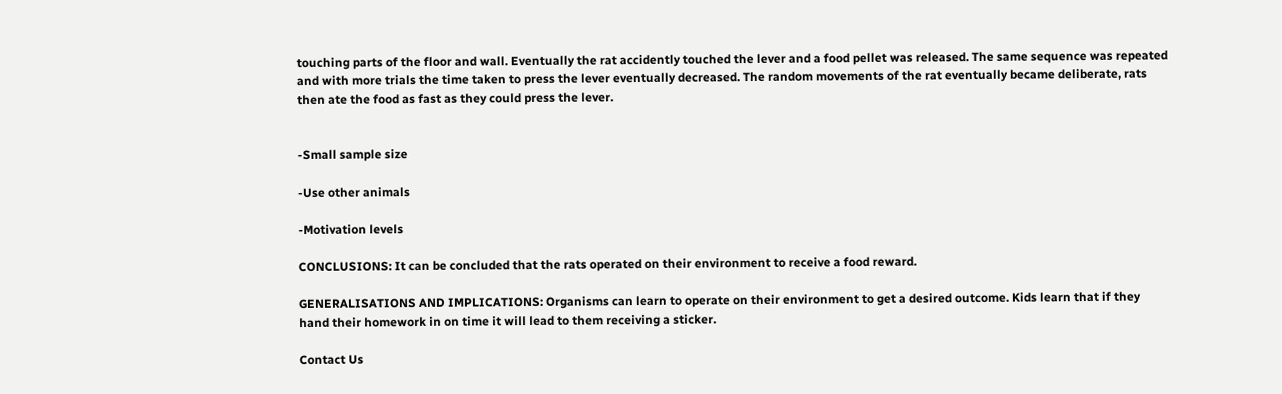touching parts of the floor and wall. Eventually the rat accidently touched the lever and a food pellet was released. The same sequence was repeated and with more trials the time taken to press the lever eventually decreased. The random movements of the rat eventually became deliberate, rats then ate the food as fast as they could press the lever.


-Small sample size

-Use other animals

-Motivation levels

CONCLUSIONS: It can be concluded that the rats operated on their environment to receive a food reward.

GENERALISATIONS AND IMPLICATIONS: Organisms can learn to operate on their environment to get a desired outcome. Kids learn that if they hand their homework in on time it will lead to them receiving a sticker.

Contact Us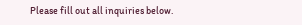Please fill out all inquiries below.